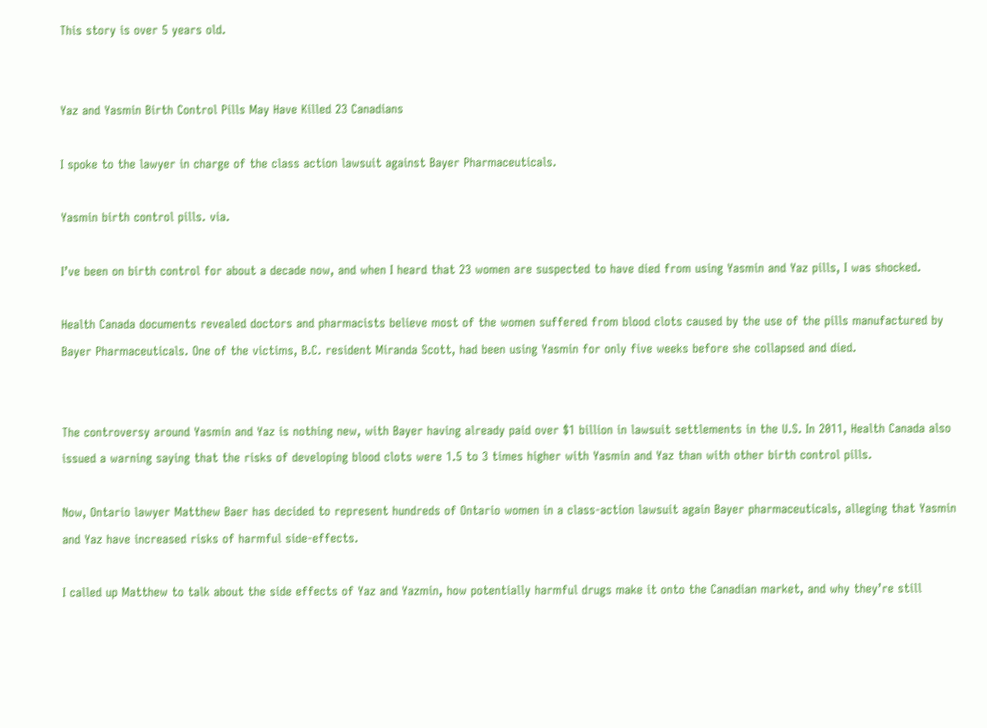This story is over 5 years old.


Yaz and Yasmin Birth Control Pills May Have Killed 23 Canadians

I spoke to the lawyer in charge of the class action lawsuit against Bayer Pharmaceuticals.

Yasmin birth control pills. via.

I’ve been on birth control for about a decade now, and when I heard that 23 women are suspected to have died from using Yasmin and Yaz pills, I was shocked.

Health Canada documents revealed doctors and pharmacists believe most of the women suffered from blood clots caused by the use of the pills manufactured by Bayer Pharmaceuticals. One of the victims, B.C. resident Miranda Scott, had been using Yasmin for only five weeks before she collapsed and died.


The controversy around Yasmin and Yaz is nothing new, with Bayer having already paid over $1 billion in lawsuit settlements in the U.S. In 2011, Health Canada also issued a warning saying that the risks of developing blood clots were 1.5 to 3 times higher with Yasmin and Yaz than with other birth control pills.

Now, Ontario lawyer Matthew Baer has decided to represent hundreds of Ontario women in a class-action lawsuit again Bayer pharmaceuticals, alleging that Yasmin and Yaz have increased risks of harmful side-effects.

I called up Matthew to talk about the side effects of Yaz and Yazmin, how potentially harmful drugs make it onto the Canadian market, and why they’re still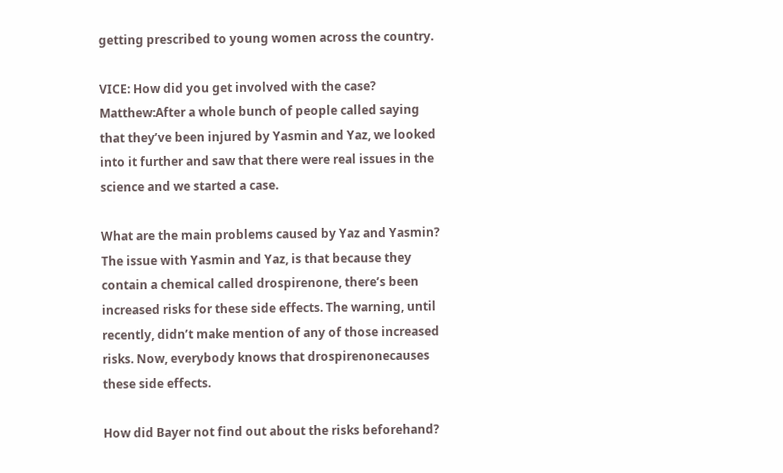getting prescribed to young women across the country.

VICE: How did you get involved with the case?
Matthew:After a whole bunch of people called saying that they’ve been injured by Yasmin and Yaz, we looked into it further and saw that there were real issues in the science and we started a case.

What are the main problems caused by Yaz and Yasmin?
The issue with Yasmin and Yaz, is that because they contain a chemical called drospirenone, there’s been increased risks for these side effects. The warning, until recently, didn’t make mention of any of those increased risks. Now, everybody knows that drospirenonecauses these side effects.

How did Bayer not find out about the risks beforehand?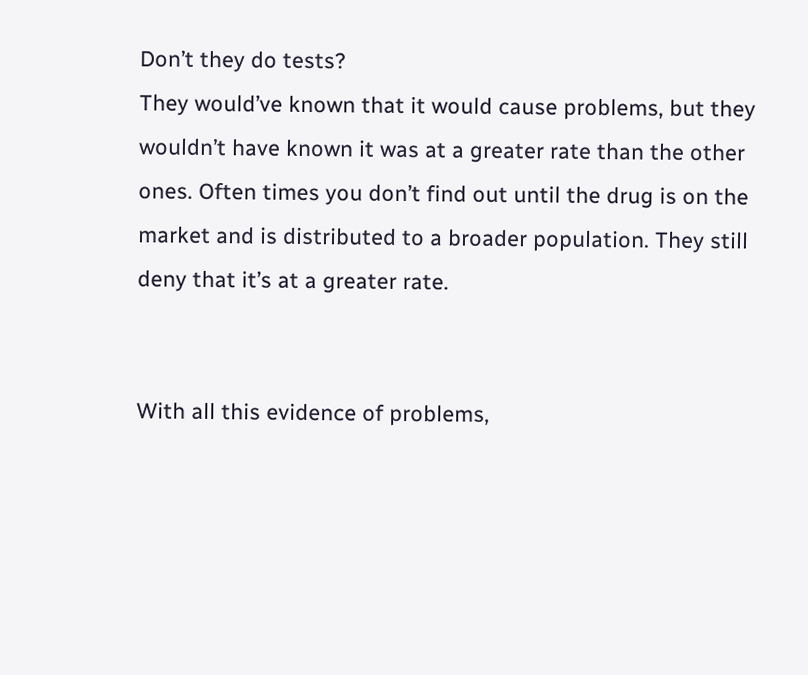Don’t they do tests?
They would’ve known that it would cause problems, but they wouldn’t have known it was at a greater rate than the other ones. Often times you don’t find out until the drug is on the market and is distributed to a broader population. They still deny that it’s at a greater rate.


With all this evidence of problems,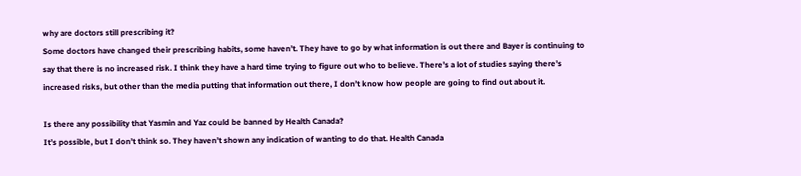why are doctors still prescribing it?
Some doctors have changed their prescribing habits, some haven’t. They have to go by what information is out there and Bayer is continuing to say that there is no increased risk. I think they have a hard time trying to figure out who to believe. There’s a lot of studies saying there’s increased risks, but other than the media putting that information out there, I don’t know how people are going to find out about it.

Is there any possibility that Yasmin and Yaz could be banned by Health Canada?
It’s possible, but I don’t think so. They haven’t shown any indication of wanting to do that. Health Canada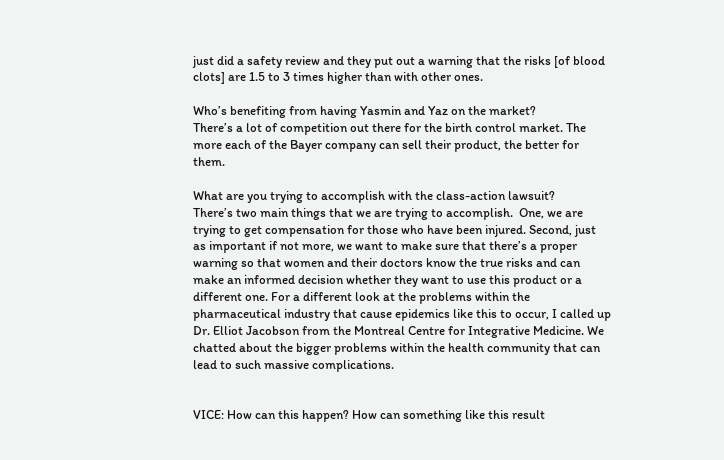just did a safety review and they put out a warning that the risks [of blood clots] are 1.5 to 3 times higher than with other ones.

Who’s benefiting from having Yasmin and Yaz on the market?
There’s a lot of competition out there for the birth control market. The more each of the Bayer company can sell their product, the better for them.

What are you trying to accomplish with the class-action lawsuit?
There’s two main things that we are trying to accomplish.  One, we are trying to get compensation for those who have been injured. Second, just as important if not more, we want to make sure that there’s a proper warning so that women and their doctors know the true risks and can make an informed decision whether they want to use this product or a different one. For a different look at the problems within the pharmaceutical industry that cause epidemics like this to occur, I called up Dr. Elliot Jacobson from the Montreal Centre for Integrative Medicine. We chatted about the bigger problems within the health community that can lead to such massive complications.


VICE: How can this happen? How can something like this result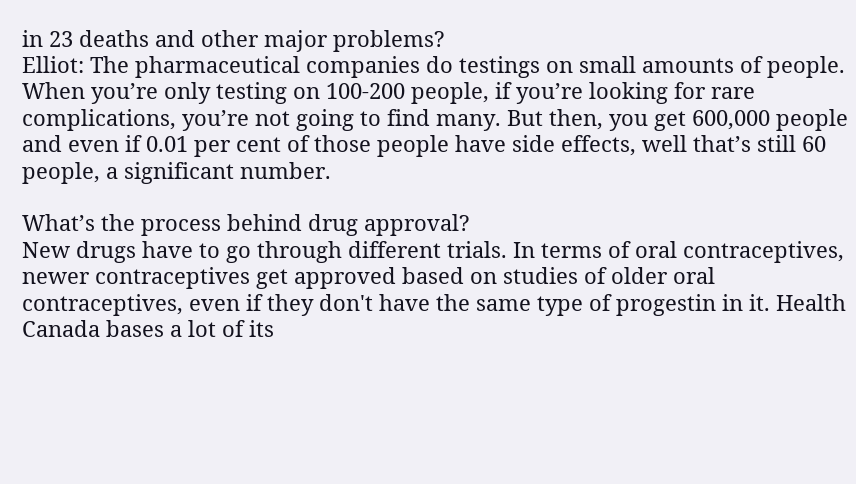in 23 deaths and other major problems?
Elliot: The pharmaceutical companies do testings on small amounts of people. When you’re only testing on 100-200 people, if you’re looking for rare complications, you’re not going to find many. But then, you get 600,000 people and even if 0.01 per cent of those people have side effects, well that’s still 60 people, a significant number.

What’s the process behind drug approval?
New drugs have to go through different trials. In terms of oral contraceptives, newer contraceptives get approved based on studies of older oral contraceptives, even if they don't have the same type of progestin in it. Health Canada bases a lot of its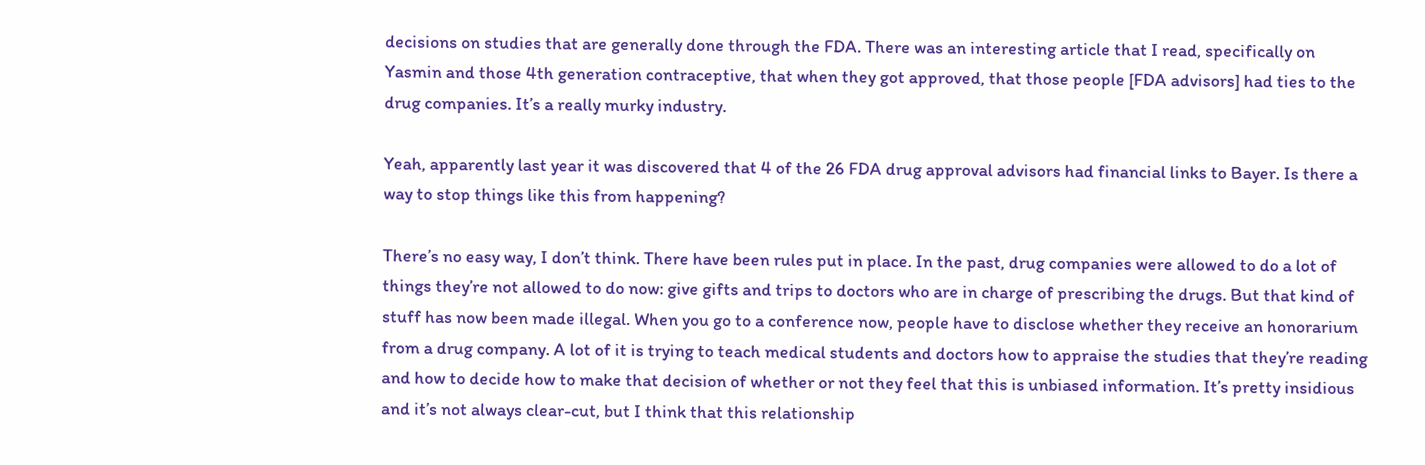decisions on studies that are generally done through the FDA. There was an interesting article that I read, specifically on Yasmin and those 4th generation contraceptive, that when they got approved, that those people [FDA advisors] had ties to the drug companies. It’s a really murky industry.

Yeah, apparently last year it was discovered that 4 of the 26 FDA drug approval advisors had financial links to Bayer. Is there a way to stop things like this from happening?

There’s no easy way, I don’t think. There have been rules put in place. In the past, drug companies were allowed to do a lot of things they’re not allowed to do now: give gifts and trips to doctors who are in charge of prescribing the drugs. But that kind of stuff has now been made illegal. When you go to a conference now, people have to disclose whether they receive an honorarium from a drug company. A lot of it is trying to teach medical students and doctors how to appraise the studies that they’re reading and how to decide how to make that decision of whether or not they feel that this is unbiased information. It’s pretty insidious and it’s not always clear-cut, but I think that this relationship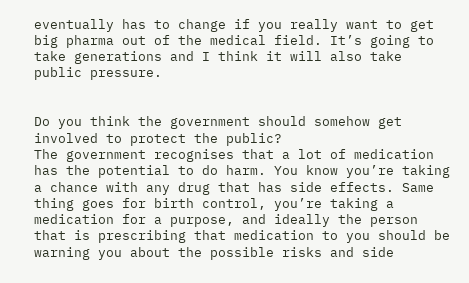eventually has to change if you really want to get big pharma out of the medical field. It’s going to take generations and I think it will also take public pressure.


Do you think the government should somehow get involved to protect the public?
The government recognises that a lot of medication has the potential to do harm. You know you’re taking a chance with any drug that has side effects. Same thing goes for birth control, you’re taking a medication for a purpose, and ideally the person that is prescribing that medication to you should be warning you about the possible risks and side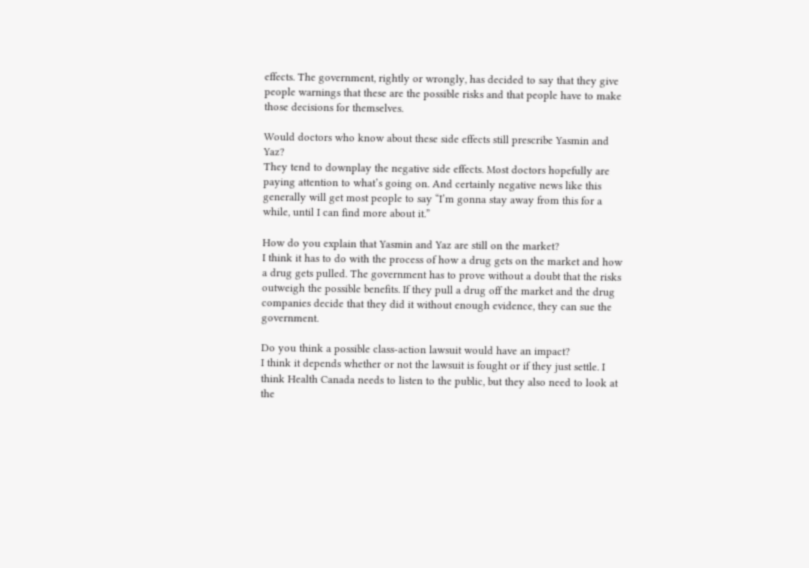effects. The government, rightly or wrongly, has decided to say that they give people warnings that these are the possible risks and that people have to make those decisions for themselves.

Would doctors who know about these side effects still prescribe Yasmin and Yaz?
They tend to downplay the negative side effects. Most doctors hopefully are paying attention to what’s going on. And certainly negative news like this generally will get most people to say “I’m gonna stay away from this for a while, until I can find more about it.”

How do you explain that Yasmin and Yaz are still on the market?
I think it has to do with the process of how a drug gets on the market and how a drug gets pulled. The government has to prove without a doubt that the risks outweigh the possible benefits. If they pull a drug off the market and the drug companies decide that they did it without enough evidence, they can sue the government.

Do you think a possible class-action lawsuit would have an impact?
I think it depends whether or not the lawsuit is fought or if they just settle. I think Health Canada needs to listen to the public, but they also need to look at the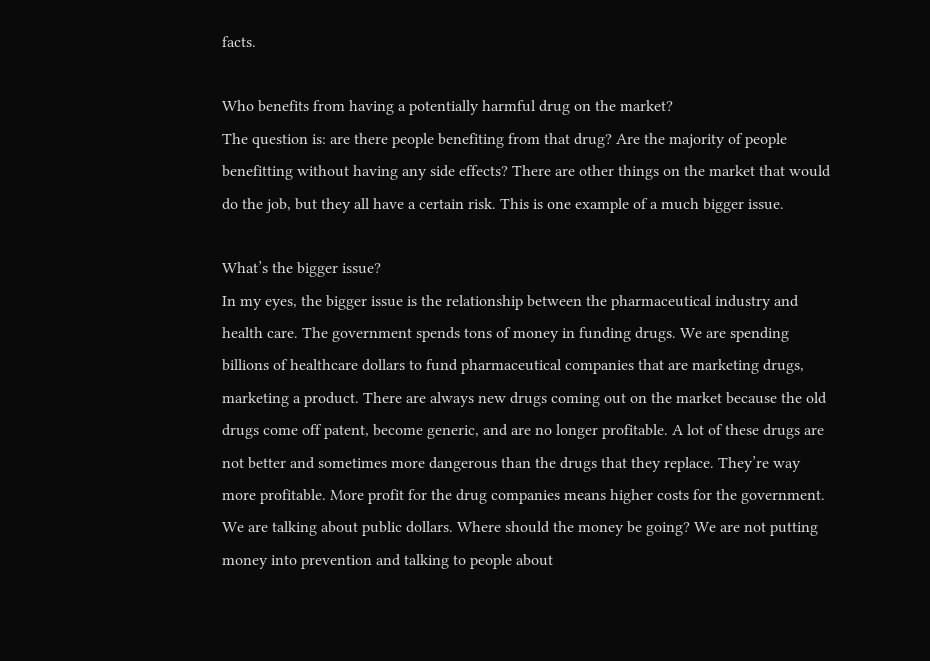facts.

Who benefits from having a potentially harmful drug on the market?
The question is: are there people benefiting from that drug? Are the majority of people benefitting without having any side effects? There are other things on the market that would do the job, but they all have a certain risk. This is one example of a much bigger issue.

What’s the bigger issue?
In my eyes, the bigger issue is the relationship between the pharmaceutical industry and health care. The government spends tons of money in funding drugs. We are spending billions of healthcare dollars to fund pharmaceutical companies that are marketing drugs, marketing a product. There are always new drugs coming out on the market because the old drugs come off patent, become generic, and are no longer profitable. A lot of these drugs are not better and sometimes more dangerous than the drugs that they replace. They’re way more profitable. More profit for the drug companies means higher costs for the government. We are talking about public dollars. Where should the money be going? We are not putting money into prevention and talking to people about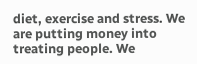diet, exercise and stress. We are putting money into treating people. We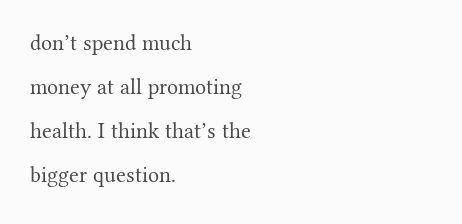don’t spend much money at all promoting health. I think that’s the bigger question.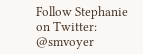Follow Stephanie on Twitter: @smvoyer